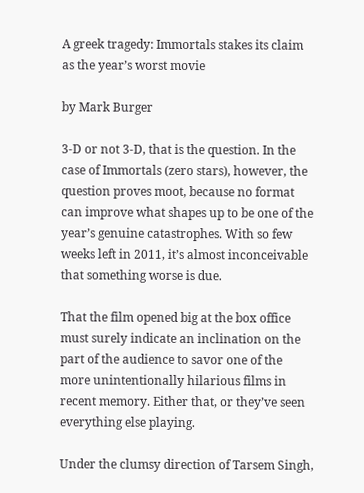A greek tragedy: Immortals stakes its claim as the year’s worst movie

by Mark Burger

3-D or not 3-D, that is the question. In the case of Immortals (zero stars), however, the question proves moot, because no format can improve what shapes up to be one of the year’s genuine catastrophes. With so few weeks left in 2011, it’s almost inconceivable that something worse is due.

That the film opened big at the box office must surely indicate an inclination on the part of the audience to savor one of the more unintentionally hilarious films in recent memory. Either that, or they’ve seen everything else playing.

Under the clumsy direction of Tarsem Singh,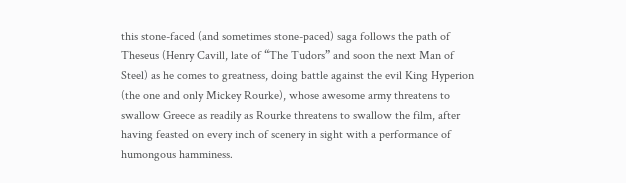this stone-faced (and sometimes stone-paced) saga follows the path of Theseus (Henry Cavill, late of “The Tudors” and soon the next Man of Steel) as he comes to greatness, doing battle against the evil King Hyperion (the one and only Mickey Rourke), whose awesome army threatens to swallow Greece as readily as Rourke threatens to swallow the film, after having feasted on every inch of scenery in sight with a performance of humongous hamminess.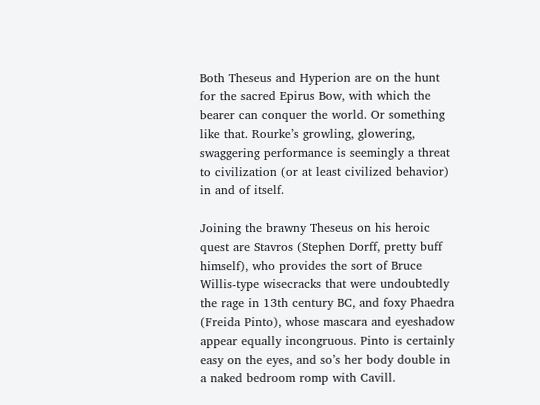Both Theseus and Hyperion are on the hunt for the sacred Epirus Bow, with which the bearer can conquer the world. Or something like that. Rourke’s growling, glowering, swaggering performance is seemingly a threat to civilization (or at least civilized behavior) in and of itself.

Joining the brawny Theseus on his heroic quest are Stavros (Stephen Dorff, pretty buff himself), who provides the sort of Bruce Willis-type wisecracks that were undoubtedly the rage in 13th century BC, and foxy Phaedra (Freida Pinto), whose mascara and eyeshadow appear equally incongruous. Pinto is certainly easy on the eyes, and so’s her body double in a naked bedroom romp with Cavill.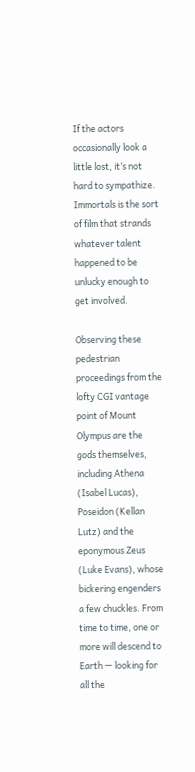If the actors occasionally look a little lost, it’s not hard to sympathize. Immortals is the sort of film that strands whatever talent happened to be unlucky enough to get involved.

Observing these pedestrian proceedings from the lofty CGI vantage point of Mount Olympus are the gods themselves, including Athena (Isabel Lucas), Poseidon (Kellan Lutz) and the eponymous Zeus (Luke Evans), whose bickering engenders a few chuckles. From time to time, one or more will descend to Earth — looking for all the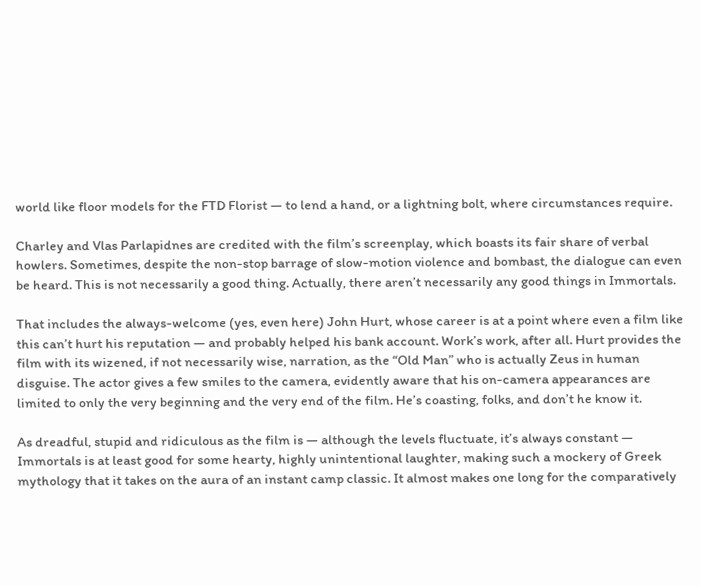world like floor models for the FTD Florist — to lend a hand, or a lightning bolt, where circumstances require.

Charley and Vlas Parlapidnes are credited with the film’s screenplay, which boasts its fair share of verbal howlers. Sometimes, despite the non-stop barrage of slow-motion violence and bombast, the dialogue can even be heard. This is not necessarily a good thing. Actually, there aren’t necessarily any good things in Immortals.

That includes the always-welcome (yes, even here) John Hurt, whose career is at a point where even a film like this can’t hurt his reputation — and probably helped his bank account. Work’s work, after all. Hurt provides the film with its wizened, if not necessarily wise, narration, as the “Old Man” who is actually Zeus in human disguise. The actor gives a few smiles to the camera, evidently aware that his on-camera appearances are limited to only the very beginning and the very end of the film. He’s coasting, folks, and don’t he know it.

As dreadful, stupid and ridiculous as the film is — although the levels fluctuate, it’s always constant — Immortals is at least good for some hearty, highly unintentional laughter, making such a mockery of Greek mythology that it takes on the aura of an instant camp classic. It almost makes one long for the comparatively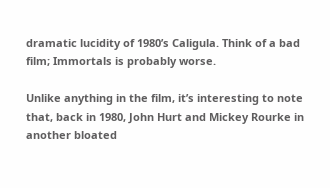dramatic lucidity of 1980’s Caligula. Think of a bad film; Immortals is probably worse.

Unlike anything in the film, it’s interesting to note that, back in 1980, John Hurt and Mickey Rourke in another bloated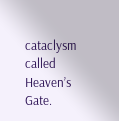cataclysm called Heaven’s Gate.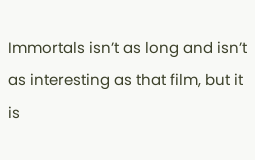Immortals isn’t as long and isn’t as interesting as that film, but it is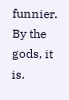funnier. By the gods, it is.